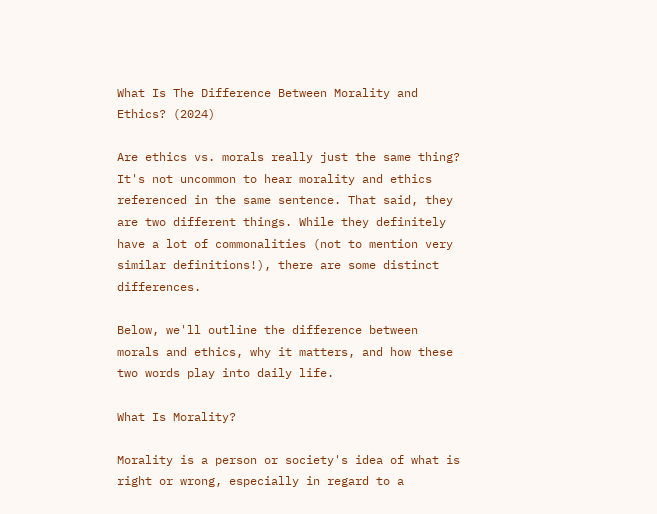What Is The Difference Between Morality and Ethics? (2024)

Are ethics vs. morals really just the same thing? It's not uncommon to hear morality and ethics referenced in the same sentence. That said, they are two different things. While they definitely have a lot of commonalities (not to mention very similar definitions!), there are some distinct differences.

Below, we'll outline the difference between morals and ethics, why it matters, and how these two words play into daily life.

What Is Morality?

Morality is a person or society's idea of what is right or wrong, especially in regard to a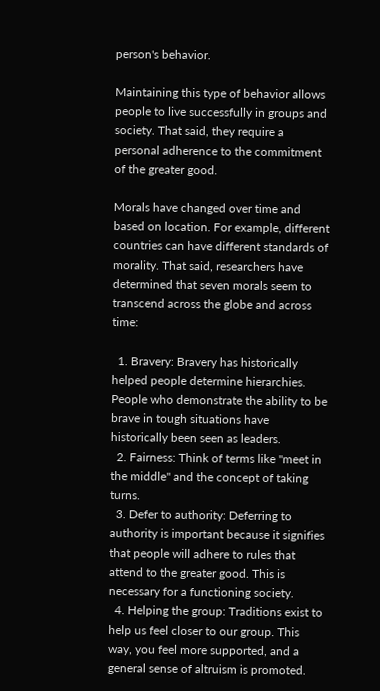person's behavior.

Maintaining this type of behavior allows people to live successfully in groups and society. That said, they require a personal adherence to the commitment of the greater good.

Morals have changed over time and based on location. For example, different countries can have different standards of morality. That said, researchers have determined that seven morals seem to transcend across the globe and across time:

  1. Bravery: Bravery has historically helped people determine hierarchies. People who demonstrate the ability to be brave in tough situations have historically been seen as leaders.
  2. Fairness: Think of terms like "meet in the middle" and the concept of taking turns.
  3. Defer to authority: Deferring to authority is important because it signifies that people will adhere to rules that attend to the greater good. This is necessary for a functioning society.
  4. Helping the group: Traditions exist to help us feel closer to our group. This way, you feel more supported, and a general sense of altruism is promoted.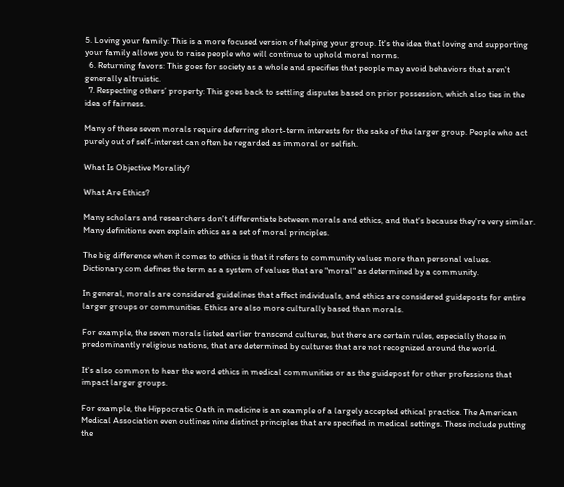5. Loving your family: This is a more focused version of helping your group. It's the idea that loving and supporting your family allows you to raise people who will continue to uphold moral norms.
  6. Returning favors: This goes for society as a whole and specifies that people may avoid behaviors that aren't generally altruistic.
  7. Respecting others’ property: This goes back to settling disputes based on prior possession, which also ties in the idea of fairness.

Many of these seven morals require deferring short-term interests for the sake of the larger group. People who act purely out of self-interest can often be regarded as immoral or selfish.

What Is Objective Morality?

What Are Ethics?

Many scholars and researchers don't differentiate between morals and ethics, and that's because they're very similar. Many definitions even explain ethics as a set of moral principles.

The big difference when it comes to ethics is that it refers to community values more than personal values. Dictionary.com defines the term as a system of values that are "moral" as determined by a community.

In general, morals are considered guidelines that affect individuals, and ethics are considered guideposts for entire larger groups or communities. Ethics are also more culturally based than morals.

For example, the seven morals listed earlier transcend cultures, but there are certain rules, especially those in predominantly religious nations, that are determined by cultures that are not recognized around the world.

It's also common to hear the word ethics in medical communities or as the guidepost for other professions that impact larger groups.

For example, the Hippocratic Oath in medicine is an example of a largely accepted ethical practice. The American Medical Association even outlines nine distinct principles that are specified in medical settings. These include putting the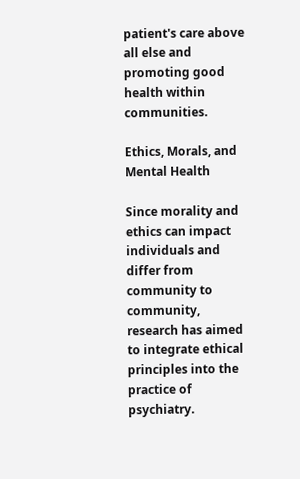patient's care above all else and promoting good health within communities.

Ethics, Morals, and Mental Health

Since morality and ethics can impact individuals and differ from community to community, research has aimed to integrate ethical principles into the practice of psychiatry.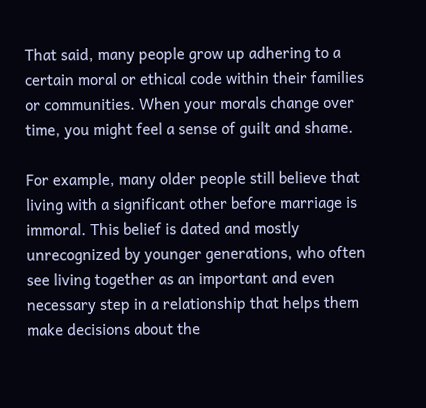That said, many people grow up adhering to a certain moral or ethical code within their families or communities. When your morals change over time, you might feel a sense of guilt and shame.

For example, many older people still believe that living with a significant other before marriage is immoral. This belief is dated and mostly unrecognized by younger generations, who often see living together as an important and even necessary step in a relationship that helps them make decisions about the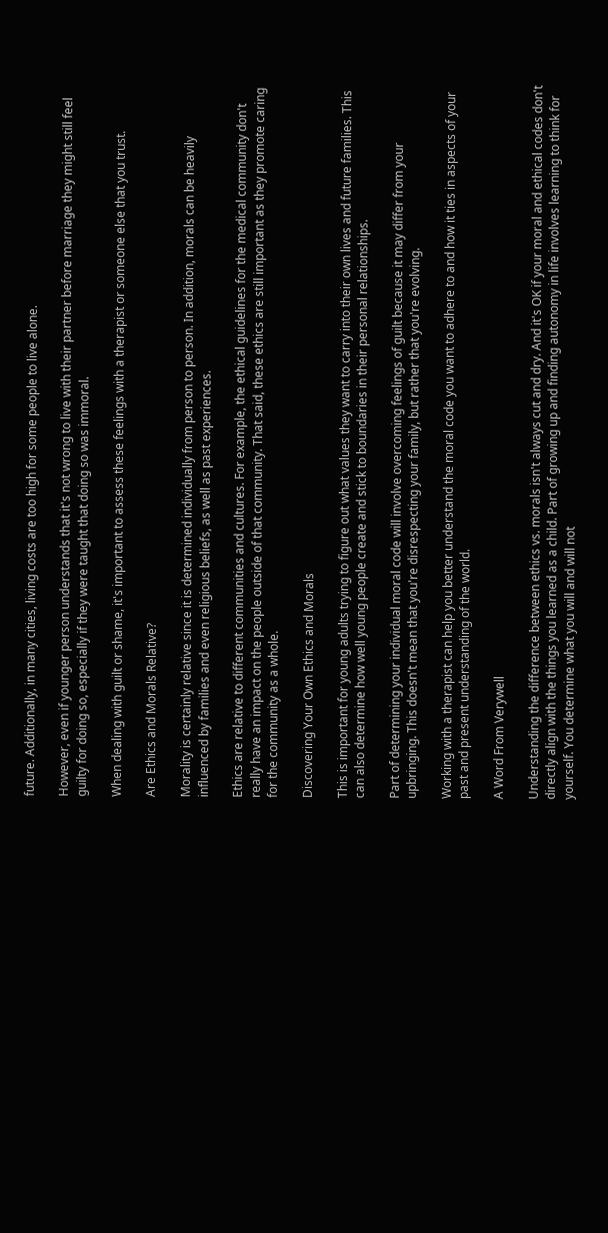future. Additionally, in many cities, living costs are too high for some people to live alone.

However, even if younger person understands that it's not wrong to live with their partner before marriage they might still feel guilty for doing so, especially if they were taught that doing so was immoral.

When dealing with guilt or shame, it's important to assess these feelings with a therapist or someone else that you trust.

Are Ethics and Morals Relative?

Morality is certainly relative since it is determined individually from person to person. In addition, morals can be heavily influenced by families and even religious beliefs, as well as past experiences.

Ethics are relative to different communities and cultures. For example, the ethical guidelines for the medical community don't really have an impact on the people outside of that community. That said, these ethics are still important as they promote caring for the community as a whole.

Discovering Your Own Ethics and Morals

This is important for young adults trying to figure out what values they want to carry into their own lives and future families. This can also determine how well young people create and stick to boundaries in their personal relationships.

Part of determining your individual moral code will involve overcoming feelings of guilt because it may differ from your upbringing. This doesn't mean that you're disrespecting your family, but rather that you're evolving.

Working with a therapist can help you better understand the moral code you want to adhere to and how it ties in aspects of your past and present understanding of the world.

A Word From Verywell

Understanding the difference between ethics vs. morals isn't always cut and dry. And it's OK if your moral and ethical codes don't directly align with the things you learned as a child. Part of growing up and finding autonomy in life involves learning to think for yourself. You determine what you will and will not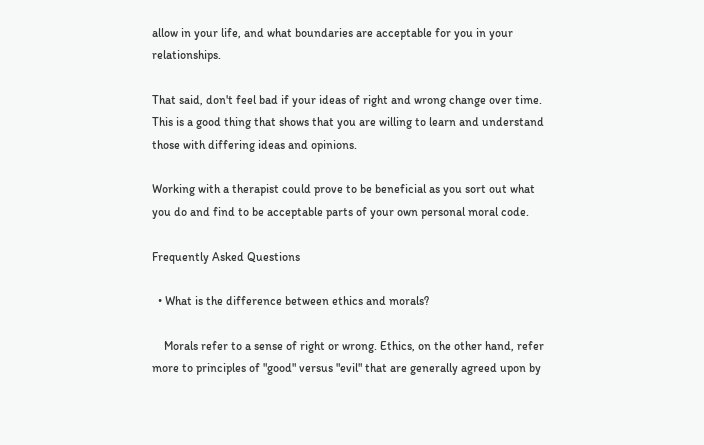allow in your life, and what boundaries are acceptable for you in your relationships.

That said, don't feel bad if your ideas of right and wrong change over time. This is a good thing that shows that you are willing to learn and understand those with differing ideas and opinions.

Working with a therapist could prove to be beneficial as you sort out what you do and find to be acceptable parts of your own personal moral code.

Frequently Asked Questions

  • What is the difference between ethics and morals?

    Morals refer to a sense of right or wrong. Ethics, on the other hand, refer more to principles of "good" versus "evil" that are generally agreed upon by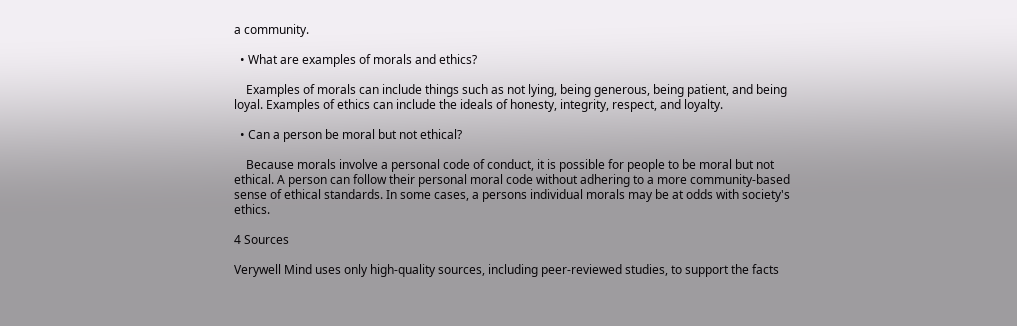a community.

  • What are examples of morals and ethics?

    Examples of morals can include things such as not lying, being generous, being patient, and being loyal. Examples of ethics can include the ideals of honesty, integrity, respect, and loyalty.

  • Can a person be moral but not ethical?

    Because morals involve a personal code of conduct, it is possible for people to be moral but not ethical. A person can follow their personal moral code without adhering to a more community-based sense of ethical standards. In some cases, a persons individual morals may be at odds with society's ethics.

4 Sources

Verywell Mind uses only high-quality sources, including peer-reviewed studies, to support the facts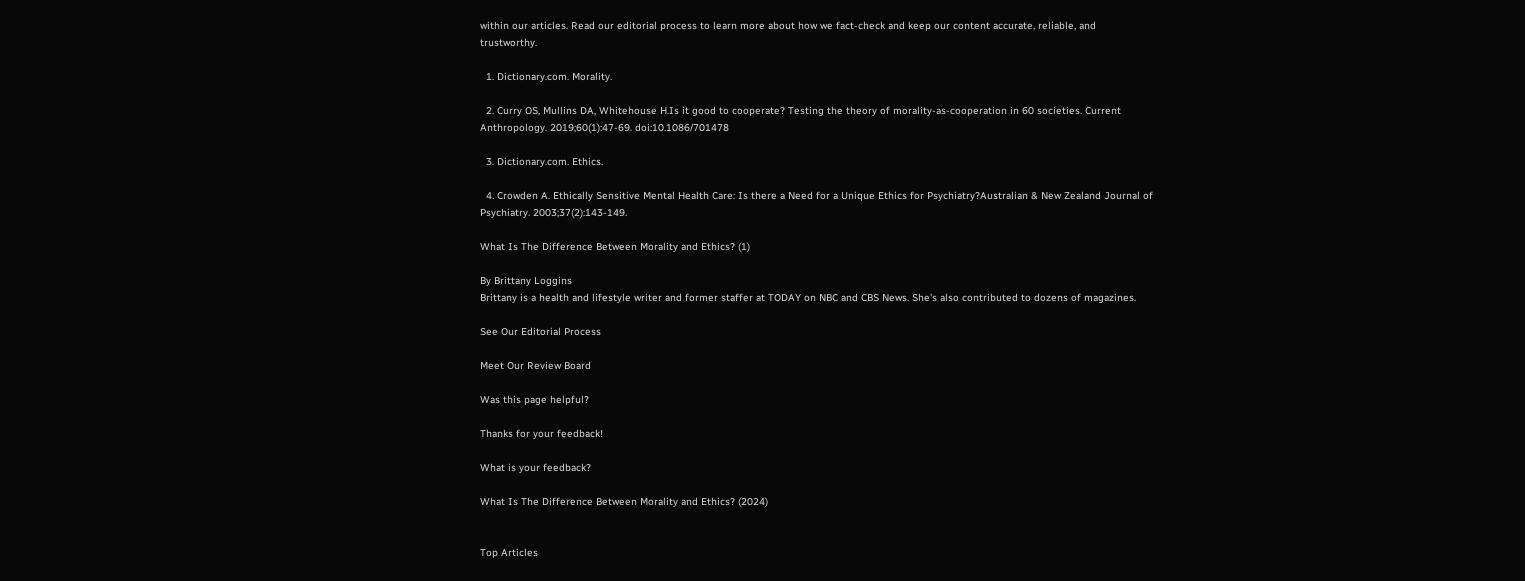within our articles. Read our editorial process to learn more about how we fact-check and keep our content accurate, reliable, and trustworthy.

  1. Dictionary.com. Morality.

  2. Curry OS, Mullins DA, Whitehouse H.Is it good to cooperate? Testing the theory of morality-as-cooperation in 60 societies. Current Anthropology. 2019;60(1):47-69. doi:10.1086/701478

  3. Dictionary.com. Ethics.

  4. Crowden A. Ethically Sensitive Mental Health Care: Is there a Need for a Unique Ethics for Psychiatry?Australian & New Zealand Journal of Psychiatry. 2003;37(2):143-149.

What Is The Difference Between Morality and Ethics? (1)

By Brittany Loggins
Brittany is a health and lifestyle writer and former staffer at TODAY on NBC and CBS News. She's also contributed to dozens of magazines.

See Our Editorial Process

Meet Our Review Board

Was this page helpful?

Thanks for your feedback!

What is your feedback?

What Is The Difference Between Morality and Ethics? (2024)


Top Articles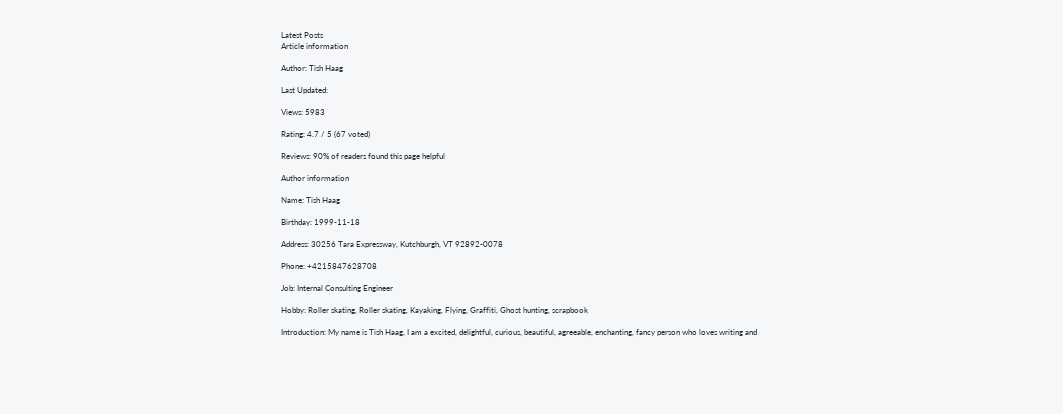Latest Posts
Article information

Author: Tish Haag

Last Updated:

Views: 5983

Rating: 4.7 / 5 (67 voted)

Reviews: 90% of readers found this page helpful

Author information

Name: Tish Haag

Birthday: 1999-11-18

Address: 30256 Tara Expressway, Kutchburgh, VT 92892-0078

Phone: +4215847628708

Job: Internal Consulting Engineer

Hobby: Roller skating, Roller skating, Kayaking, Flying, Graffiti, Ghost hunting, scrapbook

Introduction: My name is Tish Haag, I am a excited, delightful, curious, beautiful, agreeable, enchanting, fancy person who loves writing and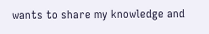wants to share my knowledge and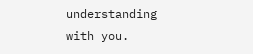understanding with you.